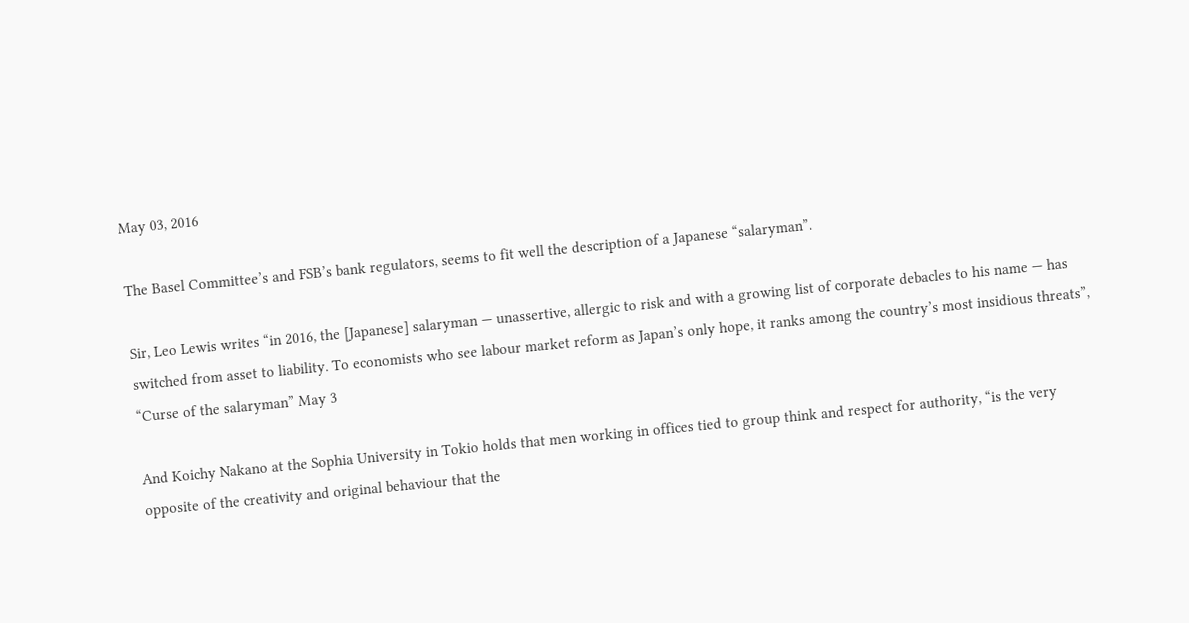May 03, 2016

The Basel Committee’s and FSB’s bank regulators, seems to fit well the description of a Japanese “salaryman”.

Sir, Leo Lewis writes “in 2016, the [Japanese] salaryman — unassertive, allergic to risk and with a growing list of corporate debacles to his name — has switched from asset to liability. To economists who see labour market reform as Japan’s only hope, it ranks among the country’s most insidious threats”, “Curse of the salaryman” May 3

And Koichy Nakano at the Sophia University in Tokio holds that men working in offices tied to group think and respect for authority, “is the very opposite of the creativity and original behaviour that the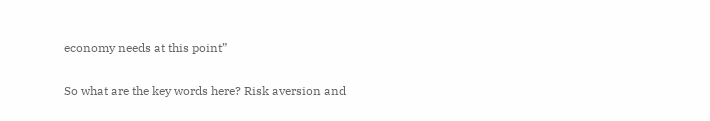economy needs at this point”

So what are the key words here? Risk aversion and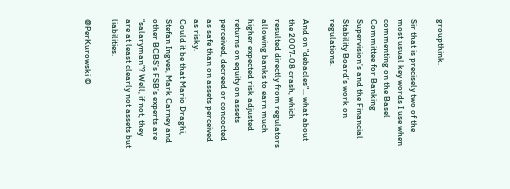groupthink.

Sir that is precisely two of the most usual key words I use when commenting on the Basel Committee for Banking Supervision’s and the Financial Stability Board’s work on regulations.

And on "debacles"... what about the 2007-08 crash, which resulted directly from regulators allowing banks to earn much higher expected risk adjusted returns on equity on assets perceived, decreed or concocted as safe than on assets perceived as risky.
Could it be that Mario Draghi, Stefan Ingves, Mark Carney and other BCBS’s FSB’s experts are “salaryman”? Well, if not, they are at least clearly not assets but liabilities.

@PerKurowski ©